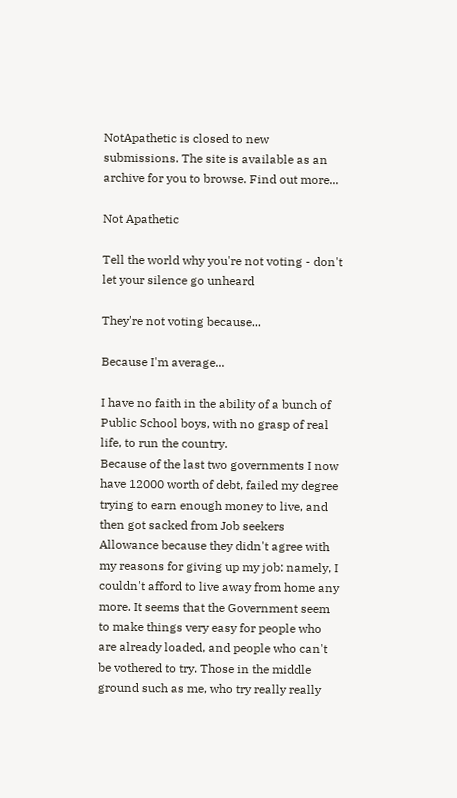NotApathetic is closed to new submissions. The site is available as an archive for you to browse. Find out more...

Not Apathetic

Tell the world why you're not voting - don't let your silence go unheard

They're not voting because...

Because I'm average...

I have no faith in the ability of a bunch of Public School boys, with no grasp of real life, to run the country.
Because of the last two governments I now have 12000 worth of debt, failed my degree trying to earn enough money to live, and then got sacked from Job seekers Allowance because they didn't agree with my reasons for giving up my job: namely, I couldn't afford to live away from home any more. It seems that the Government seem to make things very easy for people who are already loaded, and people who can't be vothered to try. Those in the middle ground such as me, who try really really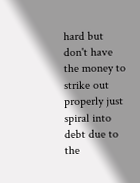hard but don't have the money to strike out properly just spiral into debt due to the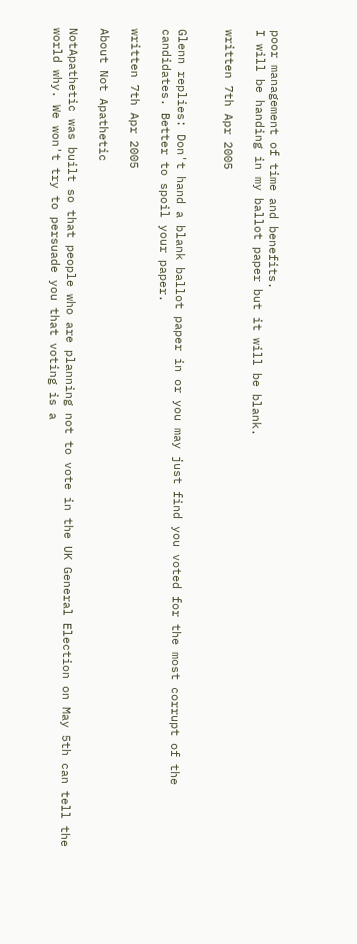poor management of time and benefits.
I will be handing in my ballot paper but it will be blank.

written 7th Apr 2005


Glenn replies: Don't hand a blank ballot paper in or you may just find you voted for the most corrupt of the candidates. Better to spoil your paper.

written 7th Apr 2005

About Not Apathetic

NotApathetic was built so that people who are planning not to vote in the UK General Election on May 5th can tell the world why. We won't try to persuade you that voting is a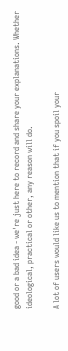good or a bad idea - we're just here to record and share your explanations. Whether ideological, practical or other, any reason will do.

A lot of users would like us to mention that if you spoil your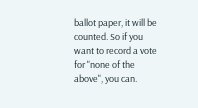ballot paper, it will be counted. So if you want to record a vote for "none of the above", you can.